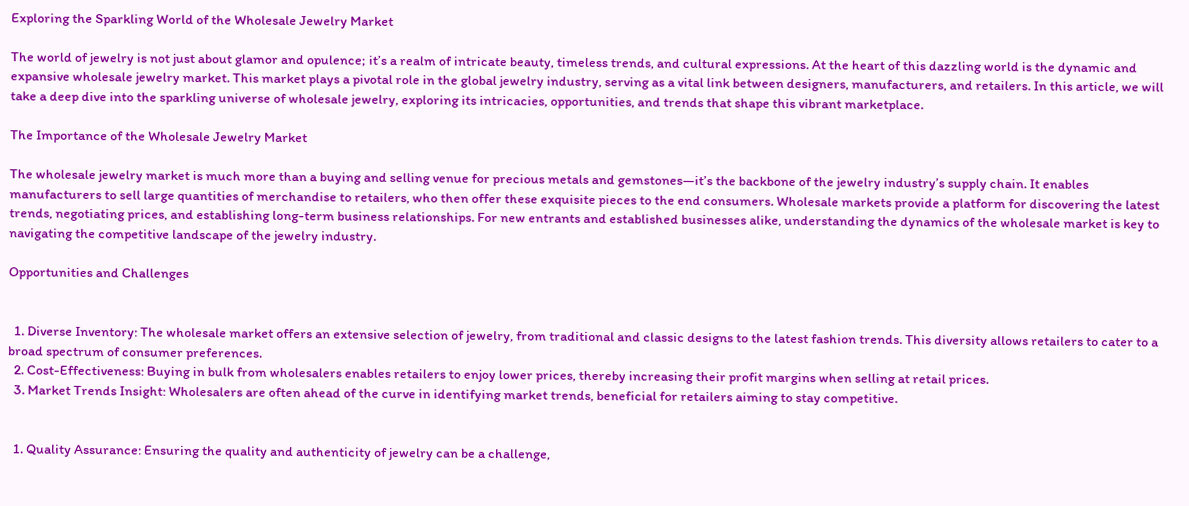Exploring the Sparkling World of the Wholesale Jewelry Market

The world of jewelry is not just about glamor and opulence; it’s a realm of intricate beauty, timeless trends, and cultural expressions. At the heart of this dazzling world is the dynamic and expansive wholesale jewelry market. This market plays a pivotal role in the global jewelry industry, serving as a vital link between designers, manufacturers, and retailers. In this article, we will take a deep dive into the sparkling universe of wholesale jewelry, exploring its intricacies, opportunities, and trends that shape this vibrant marketplace.

The Importance of the Wholesale Jewelry Market

The wholesale jewelry market is much more than a buying and selling venue for precious metals and gemstones—it’s the backbone of the jewelry industry’s supply chain. It enables manufacturers to sell large quantities of merchandise to retailers, who then offer these exquisite pieces to the end consumers. Wholesale markets provide a platform for discovering the latest trends, negotiating prices, and establishing long-term business relationships. For new entrants and established businesses alike, understanding the dynamics of the wholesale market is key to navigating the competitive landscape of the jewelry industry.

Opportunities and Challenges


  1. Diverse Inventory: The wholesale market offers an extensive selection of jewelry, from traditional and classic designs to the latest fashion trends. This diversity allows retailers to cater to a broad spectrum of consumer preferences.
  2. Cost-Effectiveness: Buying in bulk from wholesalers enables retailers to enjoy lower prices, thereby increasing their profit margins when selling at retail prices.
  3. Market Trends Insight: Wholesalers are often ahead of the curve in identifying market trends, beneficial for retailers aiming to stay competitive.


  1. Quality Assurance: Ensuring the quality and authenticity of jewelry can be a challenge,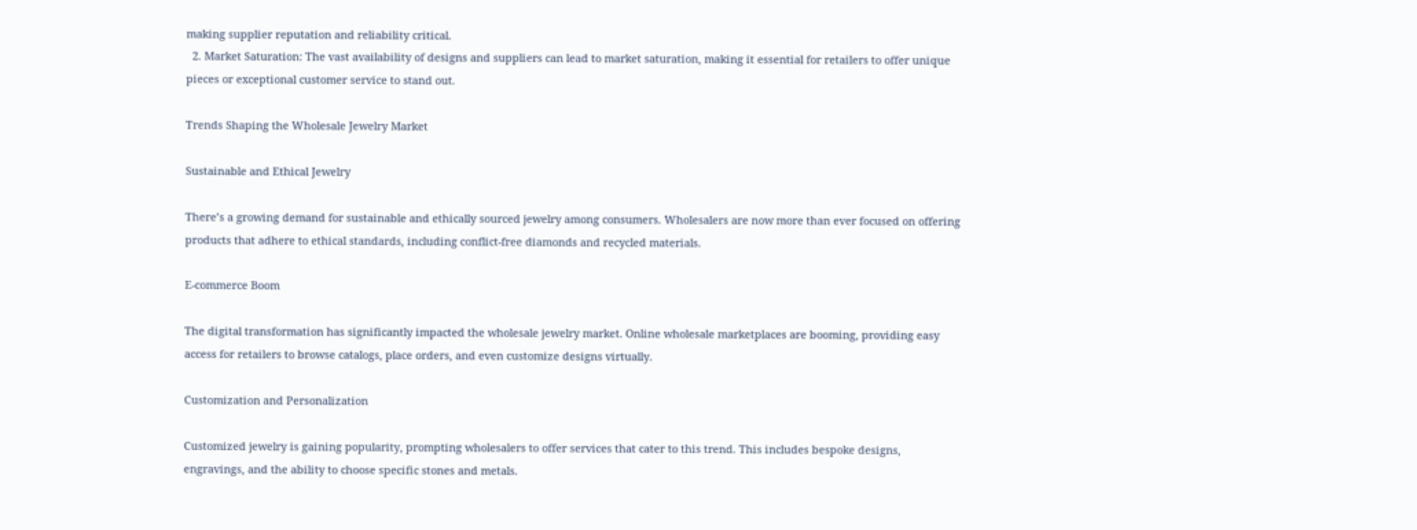making supplier reputation and reliability critical.
  2. Market Saturation: The vast availability of designs and suppliers can lead to market saturation, making it essential for retailers to offer unique pieces or exceptional customer service to stand out.

Trends Shaping the Wholesale Jewelry Market

Sustainable and Ethical Jewelry

There’s a growing demand for sustainable and ethically sourced jewelry among consumers. Wholesalers are now more than ever focused on offering products that adhere to ethical standards, including conflict-free diamonds and recycled materials.

E-commerce Boom

The digital transformation has significantly impacted the wholesale jewelry market. Online wholesale marketplaces are booming, providing easy access for retailers to browse catalogs, place orders, and even customize designs virtually.

Customization and Personalization

Customized jewelry is gaining popularity, prompting wholesalers to offer services that cater to this trend. This includes bespoke designs, engravings, and the ability to choose specific stones and metals.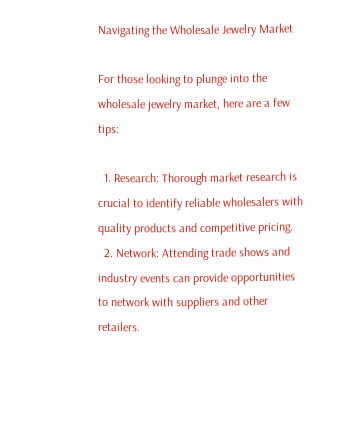Navigating the Wholesale Jewelry Market

For those looking to plunge into the wholesale jewelry market, here are a few tips:

  1. Research: Thorough market research is crucial to identify reliable wholesalers with quality products and competitive pricing.
  2. Network: Attending trade shows and industry events can provide opportunities to network with suppliers and other retailers.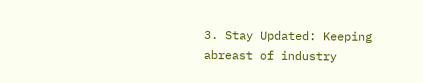3. Stay Updated: Keeping abreast of industry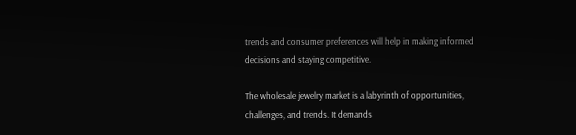trends and consumer preferences will help in making informed decisions and staying competitive.

The wholesale jewelry market is a labyrinth of opportunities, challenges, and trends. It demands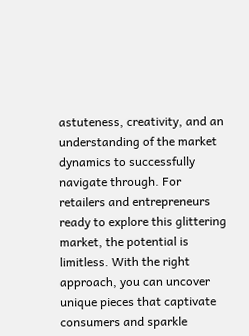astuteness, creativity, and an understanding of the market dynamics to successfully navigate through. For retailers and entrepreneurs ready to explore this glittering market, the potential is limitless. With the right approach, you can uncover unique pieces that captivate consumers and sparkle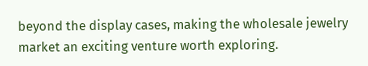beyond the display cases, making the wholesale jewelry market an exciting venture worth exploring.